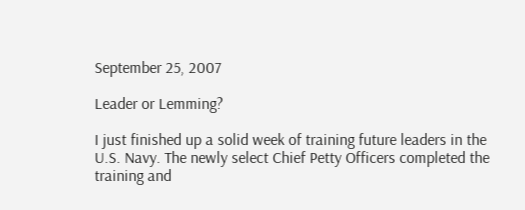September 25, 2007

Leader or Lemming?

I just finished up a solid week of training future leaders in the U.S. Navy. The newly select Chief Petty Officers completed the training and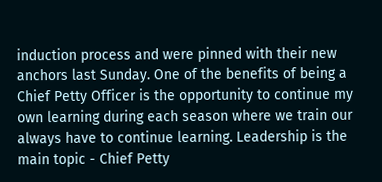induction process and were pinned with their new anchors last Sunday. One of the benefits of being a Chief Petty Officer is the opportunity to continue my own learning during each season where we train our always have to continue learning. Leadership is the main topic - Chief Petty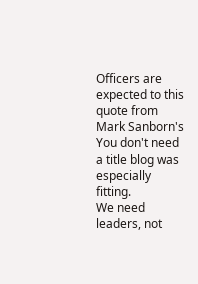Officers are expected to this quote from Mark Sanborn's You don't need a title blog was especially fitting.
We need leaders, not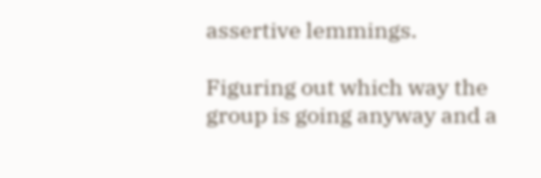assertive lemmings.

Figuring out which way the group is going anyway and a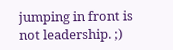jumping in front is not leadership. ;)